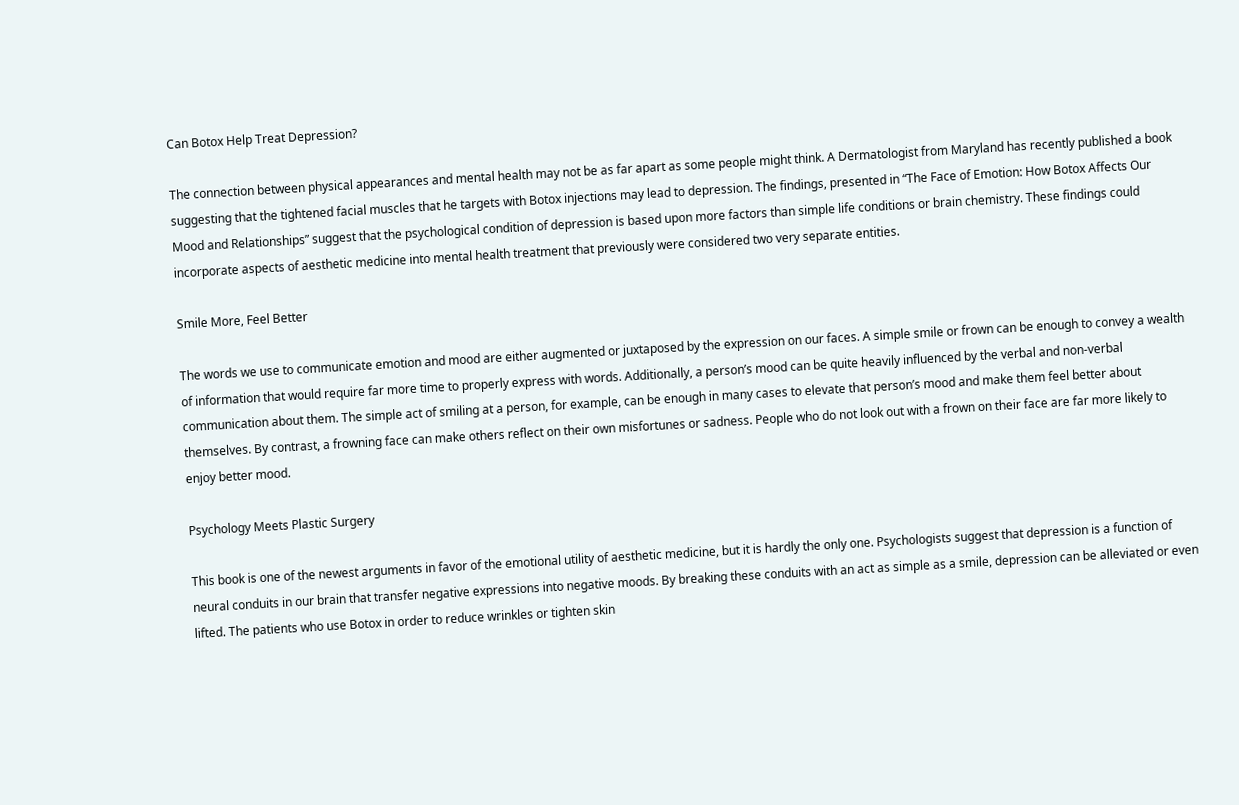Can Botox Help Treat Depression?

The connection between physical appearances and mental health may not be as far apart as some people might think. A Dermatologist from Maryland has recently published a book suggesting that the tightened facial muscles that he targets with Botox injections may lead to depression. The findings, presented in “The Face of Emotion: How Botox Affects Our Mood and Relationships” suggest that the psychological condition of depression is based upon more factors than simple life conditions or brain chemistry. These findings could incorporate aspects of aesthetic medicine into mental health treatment that previously were considered two very separate entities.

Smile More, Feel Better

The words we use to communicate emotion and mood are either augmented or juxtaposed by the expression on our faces. A simple smile or frown can be enough to convey a wealth of information that would require far more time to properly express with words. Additionally, a person’s mood can be quite heavily influenced by the verbal and non-verbal communication about them. The simple act of smiling at a person, for example, can be enough in many cases to elevate that person’s mood and make them feel better about themselves. By contrast, a frowning face can make others reflect on their own misfortunes or sadness. People who do not look out with a frown on their face are far more likely to enjoy better mood.

Psychology Meets Plastic Surgery

This book is one of the newest arguments in favor of the emotional utility of aesthetic medicine, but it is hardly the only one. Psychologists suggest that depression is a function of neural conduits in our brain that transfer negative expressions into negative moods. By breaking these conduits with an act as simple as a smile, depression can be alleviated or even lifted. The patients who use Botox in order to reduce wrinkles or tighten skin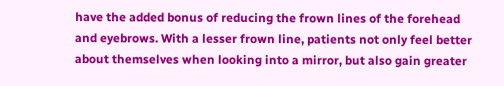have the added bonus of reducing the frown lines of the forehead and eyebrows. With a lesser frown line, patients not only feel better about themselves when looking into a mirror, but also gain greater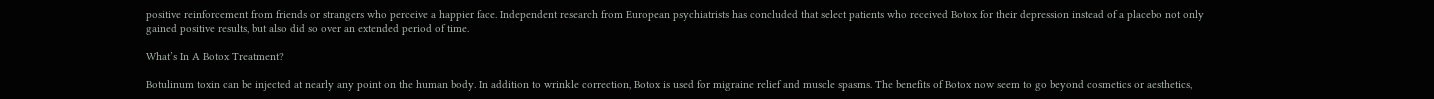positive reinforcement from friends or strangers who perceive a happier face. Independent research from European psychiatrists has concluded that select patients who received Botox for their depression instead of a placebo not only gained positive results, but also did so over an extended period of time.

What’s In A Botox Treatment?

Botulinum toxin can be injected at nearly any point on the human body. In addition to wrinkle correction, Botox is used for migraine relief and muscle spasms. The benefits of Botox now seem to go beyond cosmetics or aesthetics,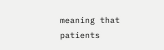meaning that patients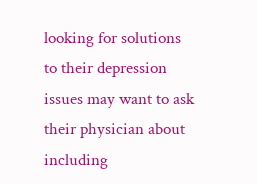looking for solutions to their depression issues may want to ask their physician about including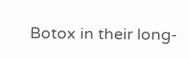Botox in their long-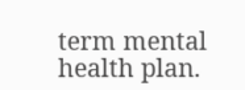term mental health plan.